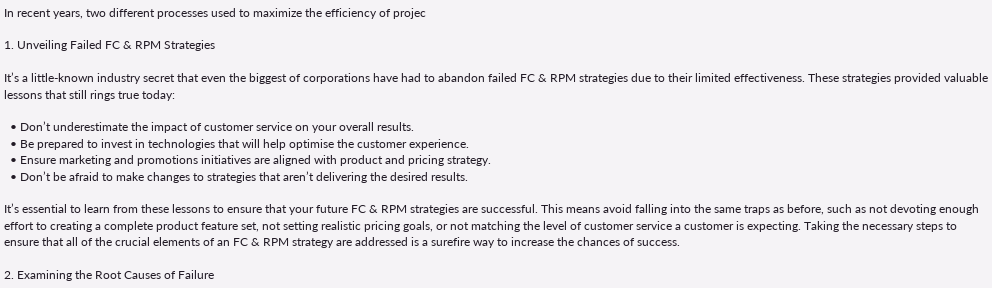In recent years, two different processes used to maximize the efficiency of projec

1. Unveiling Failed FC & RPM Strategies

It’s a little-known industry secret that even the biggest of corporations have had to abandon failed FC & RPM strategies due to their limited effectiveness. These strategies provided valuable lessons that still rings true today:

  • Don’t underestimate the impact of customer service on your overall results.
  • Be prepared to invest in technologies that will help optimise the customer experience.
  • Ensure marketing and promotions initiatives are aligned with product and pricing strategy.
  • Don’t be afraid to make changes to strategies that aren’t delivering the desired results.

It’s essential to learn from these lessons to ensure that your future FC & RPM strategies are successful. This means avoid falling into the same traps as before, such as not devoting enough effort to creating a complete product feature set, not setting realistic pricing goals, or not matching the level of customer service a customer is expecting. Taking the necessary steps to ensure that all of the crucial elements of an FC & RPM strategy are addressed is a surefire way to increase the chances of success.

2. Examining the Root Causes of Failure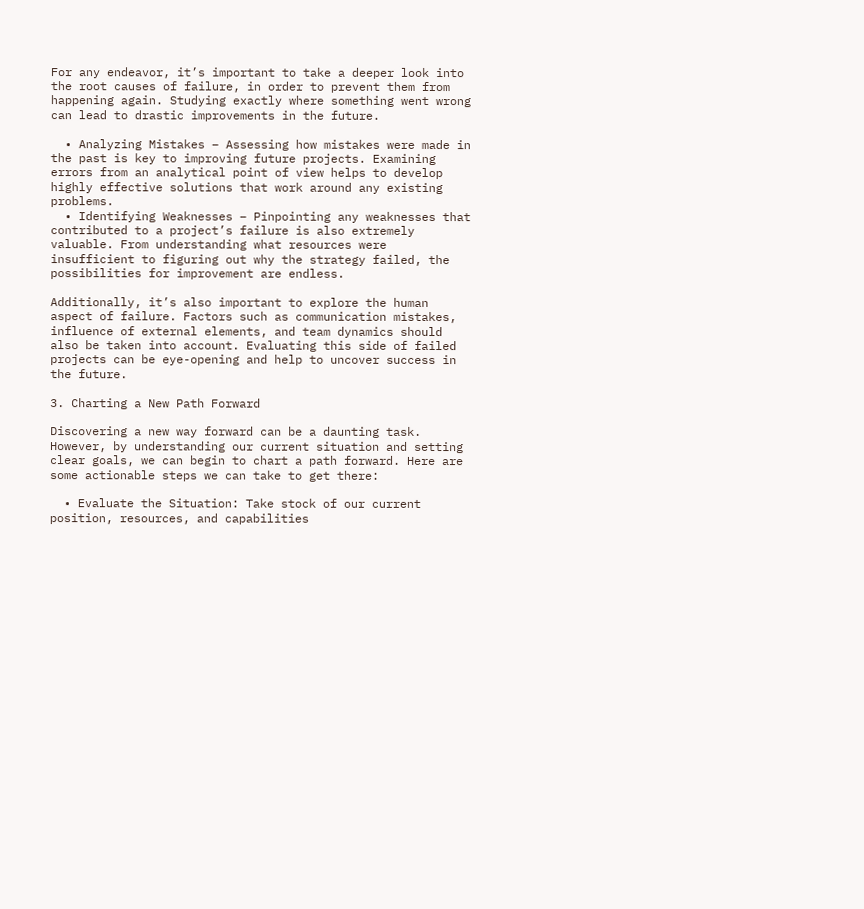For any endeavor, it’s important to take a deeper look into the root causes of failure, in order to prevent them from happening again. Studying exactly where something went wrong can lead to drastic improvements in the future.

  • Analyzing Mistakes – Assessing how mistakes were made in the past is key to improving future projects. Examining errors from an analytical point of view helps to develop highly effective solutions that work around any existing problems.
  • Identifying Weaknesses – Pinpointing any weaknesses that contributed to a project’s failure is also extremely valuable. From understanding what resources were insufficient to figuring out why the strategy failed, the possibilities for improvement are endless.

Additionally, it’s also important to explore the human aspect of failure. Factors such as communication mistakes, influence of external elements, and team dynamics should also be taken into account. Evaluating this side of failed projects can be eye-opening and help to uncover success in the future.

3. Charting a New Path Forward

Discovering a new way forward can be a daunting task. However, by understanding our current situation and setting clear goals, we can begin to chart a path forward. Here are some actionable steps we can take to get there:

  • Evaluate the Situation: Take stock of our current position, resources, and capabilities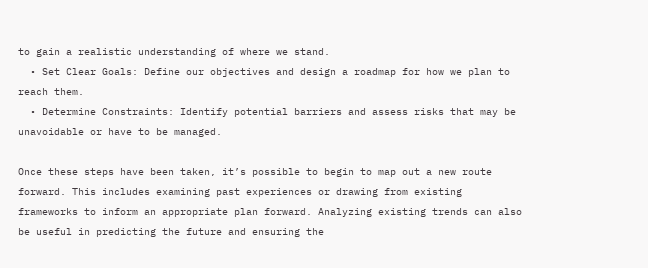to gain a realistic understanding of where we stand.
  • Set Clear Goals: Define our objectives and design a roadmap for how we plan to reach them.
  • Determine Constraints: Identify potential barriers and assess risks that may be unavoidable or have to be managed.

Once these steps have been taken, it’s possible to begin to map out a new route forward. This includes examining past experiences or drawing from existing frameworks to inform an appropriate plan forward. Analyzing existing trends can also be useful in predicting the future and ensuring the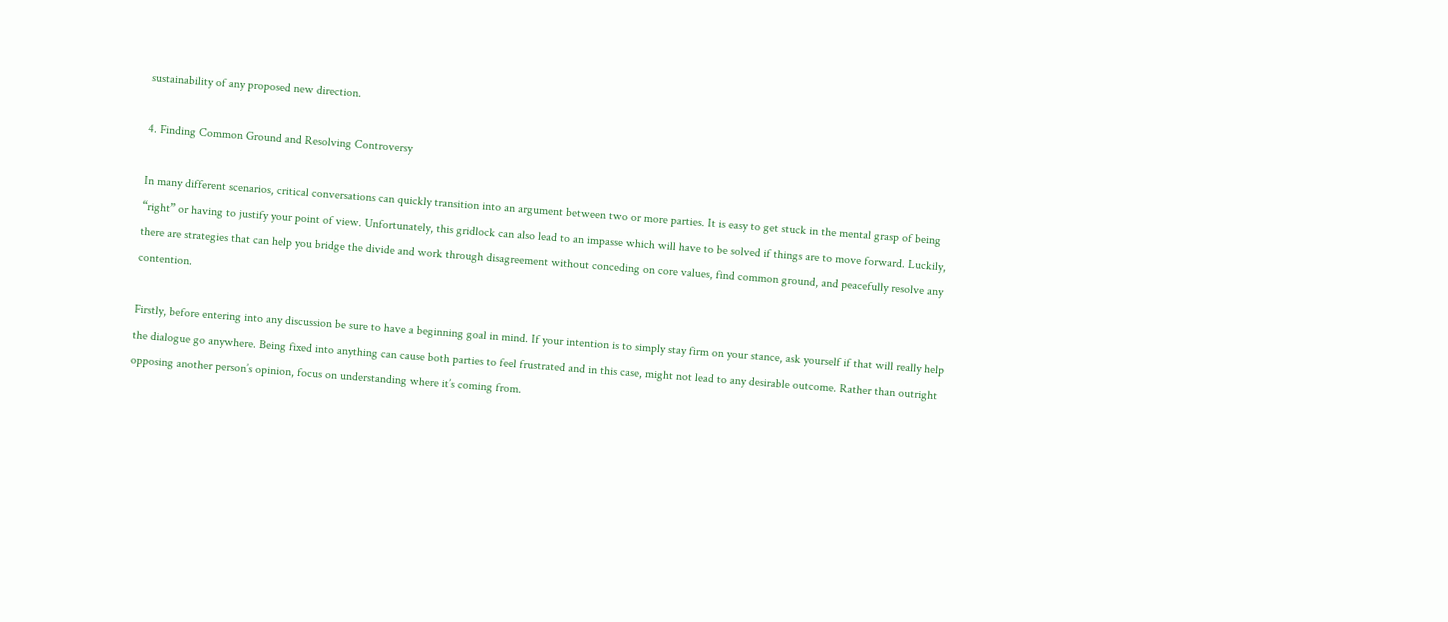sustainability of any proposed new direction.

4. Finding Common Ground and Resolving Controversy

In many different scenarios, critical conversations can quickly transition into an argument between two or more parties. It is easy to get stuck in the mental grasp of being “right” or having to justify your point of view. Unfortunately, this gridlock can also lead to an impasse which will have to be solved if things are to move forward. Luckily, there are strategies that can help you bridge the divide and work through disagreement without conceding on core values, find common ground, and peacefully resolve any contention.

Firstly, before entering into any discussion be sure to have a beginning goal in mind. If your intention is to simply stay firm on your stance, ask yourself if that will really help the dialogue go anywhere. Being fixed into anything can cause both parties to feel frustrated and in this case, might not lead to any desirable outcome. Rather than outright opposing another person’s opinion, focus on understanding where it’s coming from.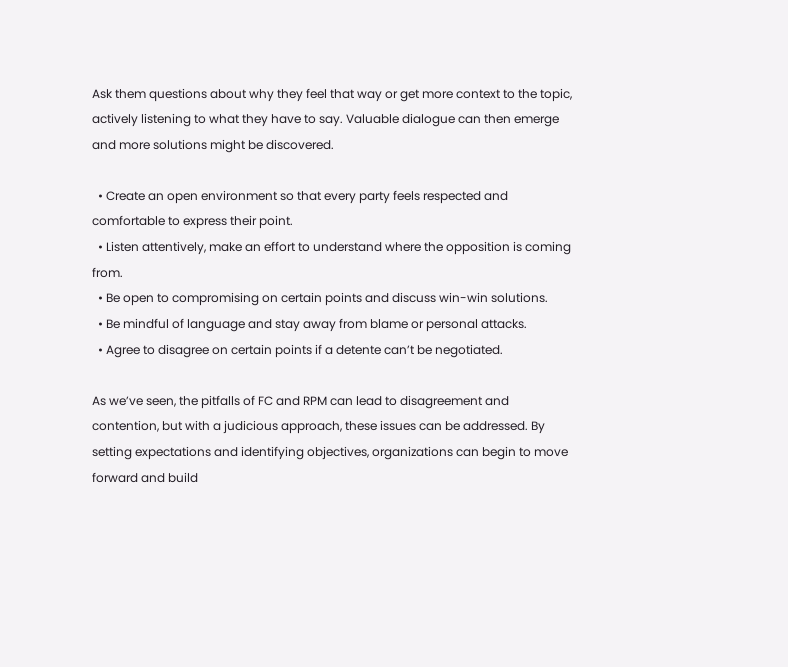Ask them questions about why they feel that way or get more context to the topic, actively listening to what they have to say. Valuable dialogue can then emerge and more solutions might be discovered.

  • Create an open environment so that every party feels respected and comfortable to express their point.
  • Listen attentively, make an effort to understand where the opposition is coming from.
  • Be open to compromising on certain points and discuss win-win solutions.
  • Be mindful of language and stay away from blame or personal attacks.
  • Agree to disagree on certain points if a detente can’t be negotiated.

As we’ve seen, the pitfalls of FC and RPM can lead to disagreement and contention, but with a judicious approach, these issues can be addressed. By setting expectations and identifying objectives, organizations can begin to move forward and build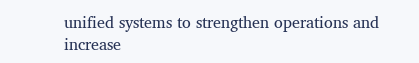unified systems to strengthen operations and increase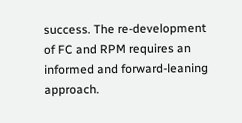success. The re-development of FC and RPM requires an informed and forward-leaning approach.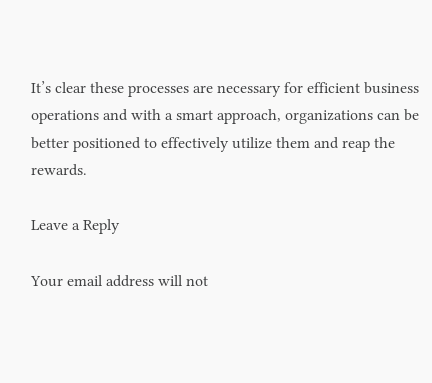It’s clear these processes are necessary for efficient business operations and with a smart approach, organizations can be better positioned to effectively utilize them and reap the rewards.

Leave a Reply

Your email address will not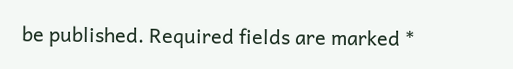be published. Required fields are marked *